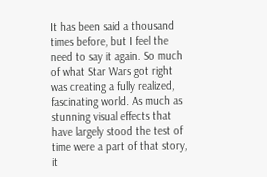It has been said a thousand times before, but I feel the need to say it again. So much of what Star Wars got right was creating a fully realized, fascinating world. As much as stunning visual effects that have largely stood the test of time were a part of that story, it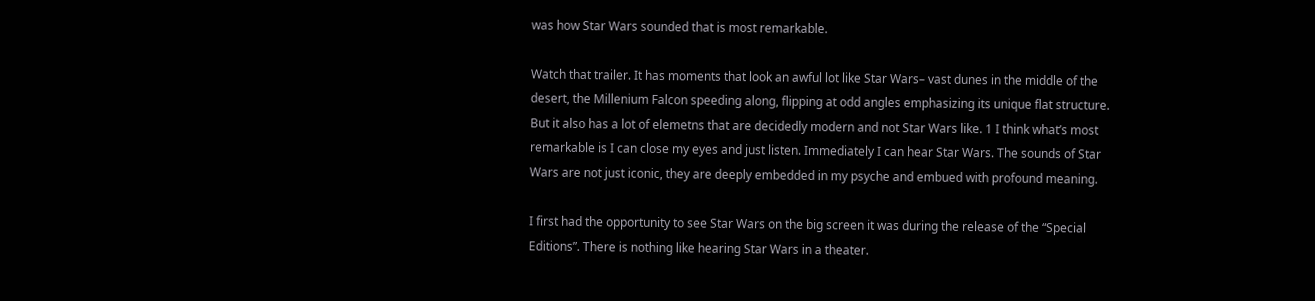was how Star Wars sounded that is most remarkable.

Watch that trailer. It has moments that look an awful lot like Star Wars– vast dunes in the middle of the desert, the Millenium Falcon speeding along, flipping at odd angles emphasizing its unique flat structure. But it also has a lot of elemetns that are decidedly modern and not Star Wars like. 1 I think what’s most remarkable is I can close my eyes and just listen. Immediately I can hear Star Wars. The sounds of Star Wars are not just iconic, they are deeply embedded in my psyche and embued with profound meaning.

I first had the opportunity to see Star Wars on the big screen it was during the release of the “Special Editions”. There is nothing like hearing Star Wars in a theater.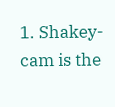1. Shakey-cam is the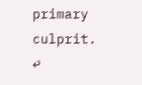primary culprit. ↩